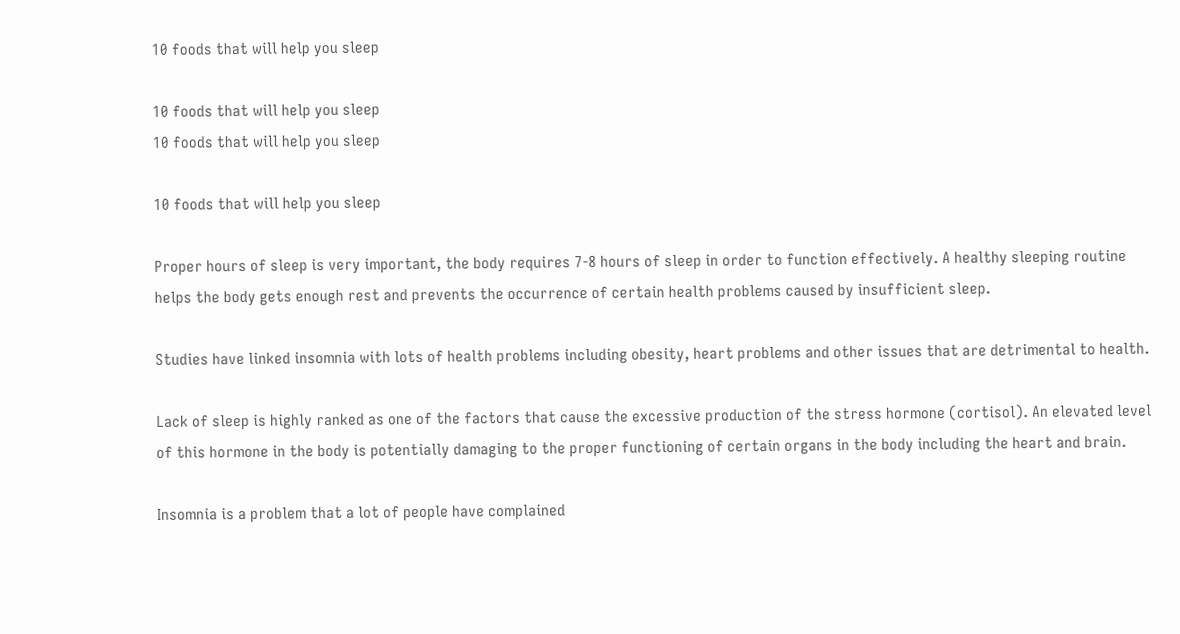10 foods that will help you sleep

10 foods that will help you sleep
10 foods that will help you sleep

10 foods that will help you sleep

Proper hours of sleep is very important, the body requires 7-8 hours of sleep in order to function effectively. A healthy sleeping routine helps the body gets enough rest and prevents the occurrence of certain health problems caused by insufficient sleep.

Studies have linked insomnia with lots of health problems including obesity, heart problems and other issues that are detrimental to health.

Lack of sleep is highly ranked as one of the factors that cause the excessive production of the stress hormone (cortisol). An elevated level of this hormone in the body is potentially damaging to the proper functioning of certain organs in the body including the heart and brain.

Insomnia is a problem that a lot of people have complained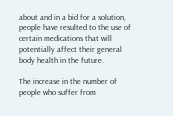about and in a bid for a solution, people have resulted to the use of certain medications that will potentially affect their general body health in the future.

The increase in the number of people who suffer from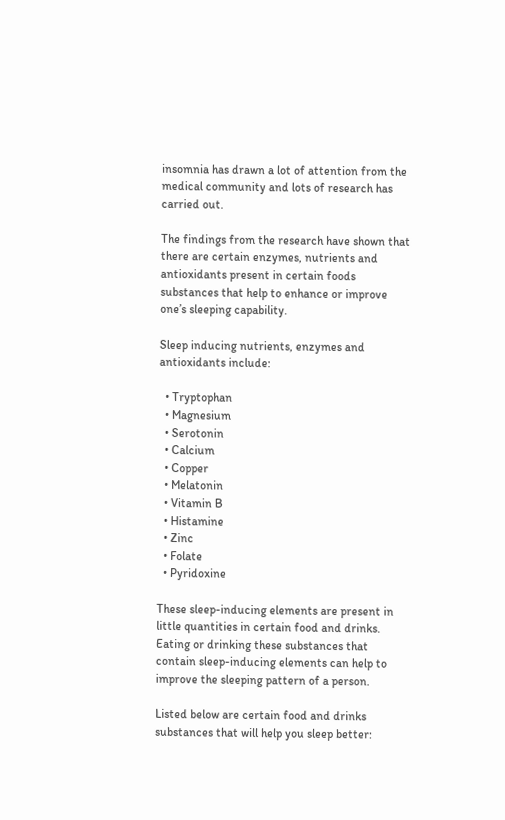insomnia has drawn a lot of attention from the medical community and lots of research has carried out.

The findings from the research have shown that there are certain enzymes, nutrients and antioxidants present in certain foods substances that help to enhance or improve one’s sleeping capability.

Sleep inducing nutrients, enzymes and antioxidants include:

  • Tryptophan
  • Magnesium
  • Serotonin
  • Calcium
  • Copper
  • Melatonin
  • Vitamin B
  • Histamine
  • Zinc
  • Folate
  • Pyridoxine

These sleep-inducing elements are present in little quantities in certain food and drinks. Eating or drinking these substances that contain sleep-inducing elements can help to improve the sleeping pattern of a person.

Listed below are certain food and drinks substances that will help you sleep better: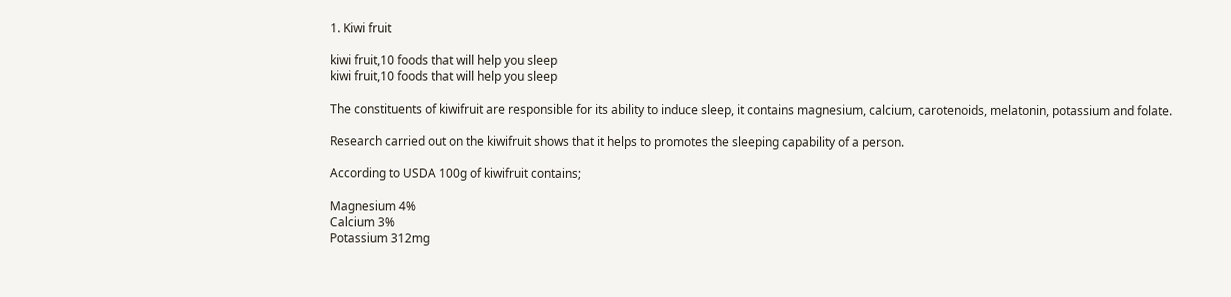1. Kiwi fruit

kiwi fruit,10 foods that will help you sleep
kiwi fruit,10 foods that will help you sleep

The constituents of kiwifruit are responsible for its ability to induce sleep, it contains magnesium, calcium, carotenoids, melatonin, potassium and folate.

Research carried out on the kiwifruit shows that it helps to promotes the sleeping capability of a person.

According to USDA 100g of kiwifruit contains;

Magnesium 4%
Calcium 3%
Potassium 312mg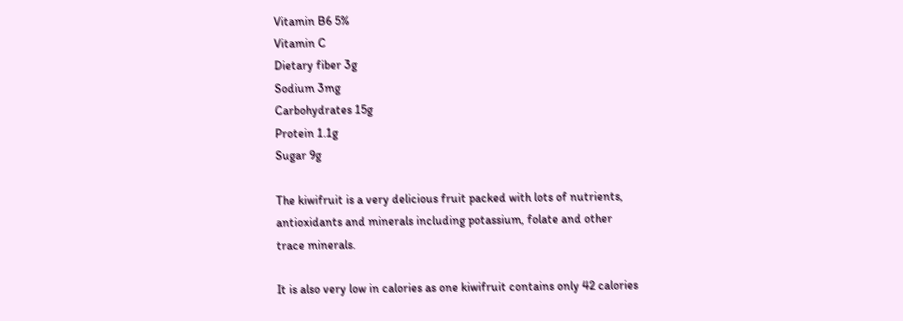Vitamin B6 5%
Vitamin C
Dietary fiber 3g
Sodium 3mg
Carbohydrates 15g
Protein 1.1g
Sugar 9g

The kiwifruit is a very delicious fruit packed with lots of nutrients, antioxidants and minerals including potassium, folate and other trace minerals.

It is also very low in calories as one kiwifruit contains only 42 calories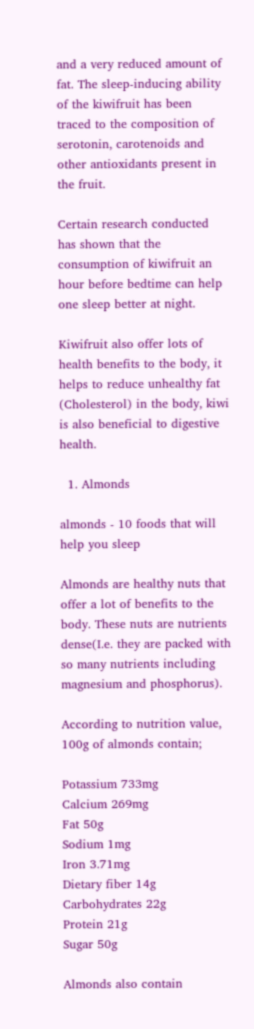and a very reduced amount of fat. The sleep-inducing ability of the kiwifruit has been traced to the composition of serotonin, carotenoids and other antioxidants present in the fruit.

Certain research conducted has shown that the consumption of kiwifruit an hour before bedtime can help one sleep better at night.

Kiwifruit also offer lots of health benefits to the body, it helps to reduce unhealthy fat (Cholesterol) in the body, kiwi is also beneficial to digestive health.

  1. Almonds

almonds - 10 foods that will help you sleep

Almonds are healthy nuts that offer a lot of benefits to the body. These nuts are nutrients dense(I.e. they are packed with so many nutrients including magnesium and phosphorus).

According to nutrition value, 100g of almonds contain;

Potassium 733mg
Calcium 269mg
Fat 50g
Sodium 1mg
Iron 3.71mg
Dietary fiber 14g
Carbohydrates 22g
Protein 21g
Sugar 50g

Almonds also contain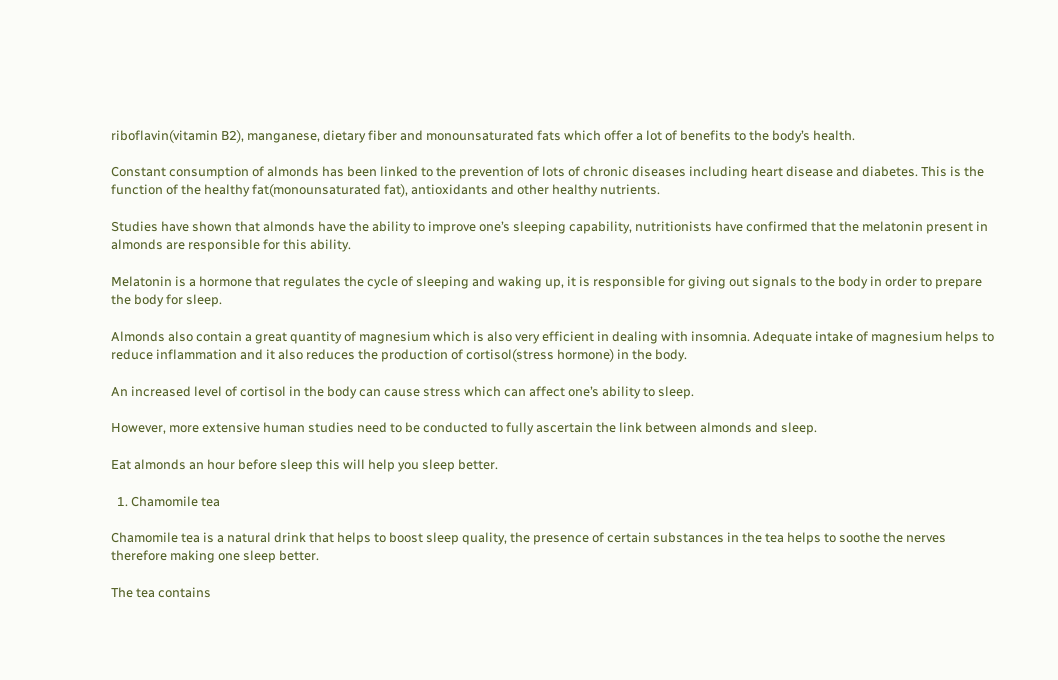riboflavin(vitamin B2), manganese, dietary fiber and monounsaturated fats which offer a lot of benefits to the body’s health.

Constant consumption of almonds has been linked to the prevention of lots of chronic diseases including heart disease and diabetes. This is the function of the healthy fat(monounsaturated fat), antioxidants and other healthy nutrients.

Studies have shown that almonds have the ability to improve one’s sleeping capability, nutritionists have confirmed that the melatonin present in almonds are responsible for this ability.

Melatonin is a hormone that regulates the cycle of sleeping and waking up, it is responsible for giving out signals to the body in order to prepare the body for sleep.

Almonds also contain a great quantity of magnesium which is also very efficient in dealing with insomnia. Adequate intake of magnesium helps to reduce inflammation and it also reduces the production of cortisol(stress hormone) in the body.

An increased level of cortisol in the body can cause stress which can affect one’s ability to sleep.

However, more extensive human studies need to be conducted to fully ascertain the link between almonds and sleep.

Eat almonds an hour before sleep this will help you sleep better.

  1. Chamomile tea

Chamomile tea is a natural drink that helps to boost sleep quality, the presence of certain substances in the tea helps to soothe the nerves therefore making one sleep better.

The tea contains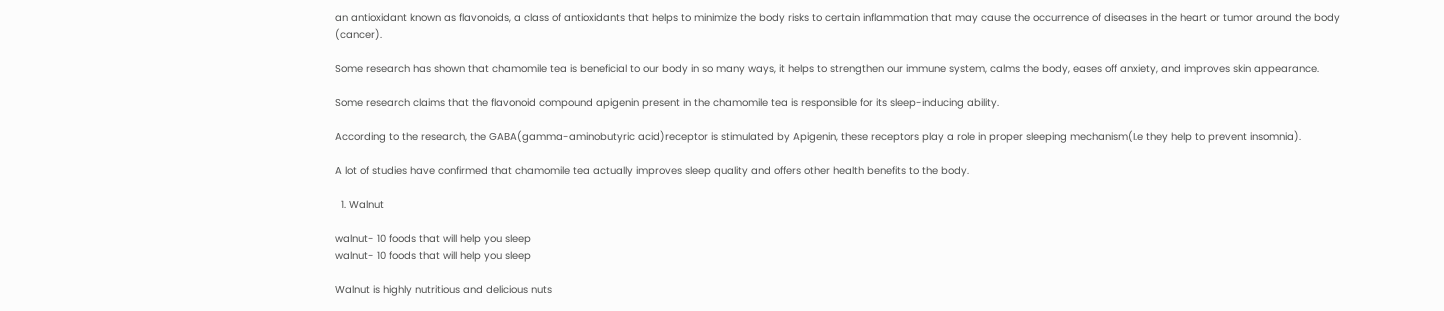an antioxidant known as flavonoids, a class of antioxidants that helps to minimize the body risks to certain inflammation that may cause the occurrence of diseases in the heart or tumor around the body (cancer).

Some research has shown that chamomile tea is beneficial to our body in so many ways, it helps to strengthen our immune system, calms the body, eases off anxiety, and improves skin appearance.

Some research claims that the flavonoid compound apigenin present in the chamomile tea is responsible for its sleep-inducing ability.

According to the research, the GABA(gamma-aminobutyric acid)receptor is stimulated by Apigenin, these receptors play a role in proper sleeping mechanism(I.e they help to prevent insomnia).

A lot of studies have confirmed that chamomile tea actually improves sleep quality and offers other health benefits to the body.

  1. Walnut

walnut- 10 foods that will help you sleep
walnut- 10 foods that will help you sleep

Walnut is highly nutritious and delicious nuts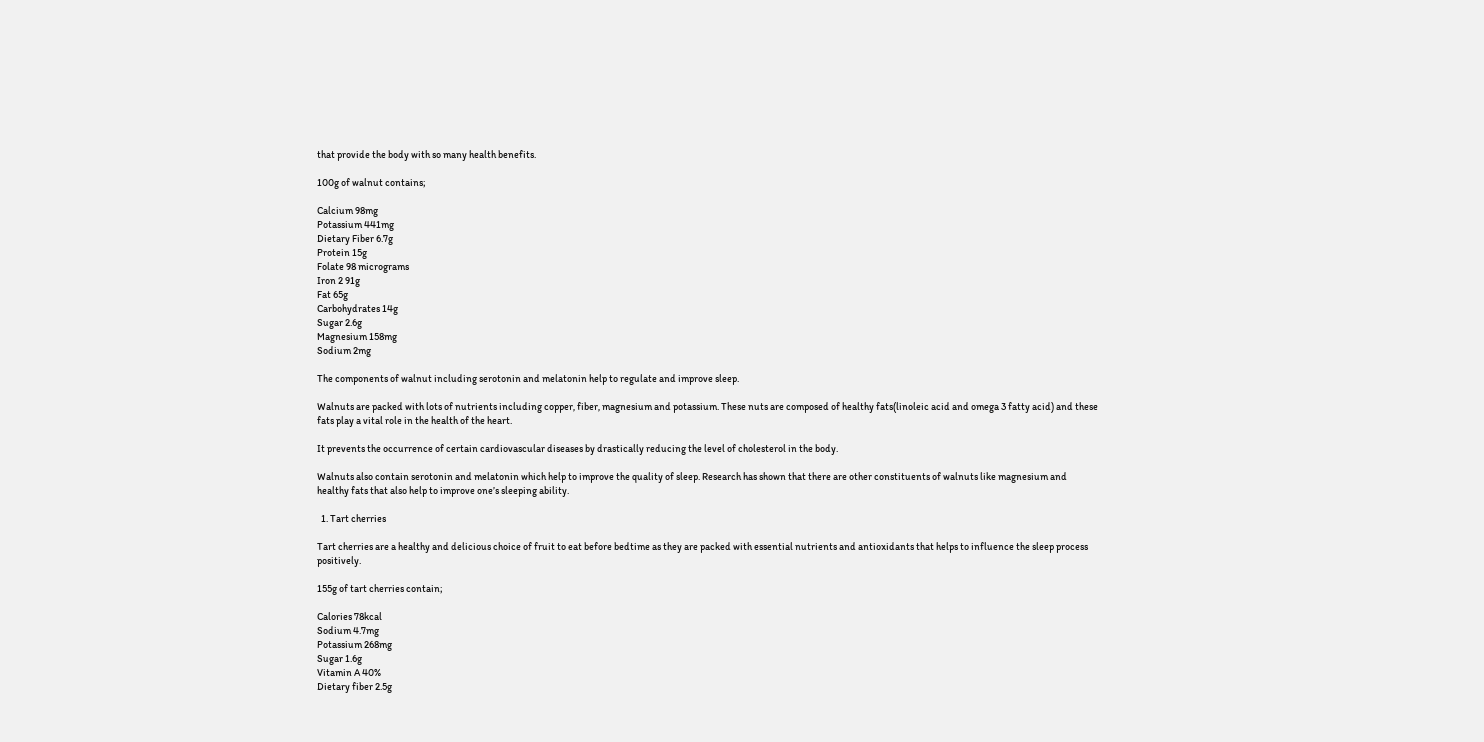that provide the body with so many health benefits.

100g of walnut contains;

Calcium 98mg
Potassium 441mg
Dietary Fiber 6.7g
Protein 15g
Folate 98 micrograms
Iron 2 91g
Fat 65g
Carbohydrates 14g
Sugar 2.6g
Magnesium 158mg
Sodium 2mg

The components of walnut including serotonin and melatonin help to regulate and improve sleep.

Walnuts are packed with lots of nutrients including copper, fiber, magnesium and potassium. These nuts are composed of healthy fats(linoleic acid and omega 3 fatty acid) and these fats play a vital role in the health of the heart.

It prevents the occurrence of certain cardiovascular diseases by drastically reducing the level of cholesterol in the body.

Walnuts also contain serotonin and melatonin which help to improve the quality of sleep. Research has shown that there are other constituents of walnuts like magnesium and healthy fats that also help to improve one’s sleeping ability.

  1. Tart cherries

Tart cherries are a healthy and delicious choice of fruit to eat before bedtime as they are packed with essential nutrients and antioxidants that helps to influence the sleep process positively.

155g of tart cherries contain;

Calories 78kcal
Sodium 4.7mg
Potassium 268mg
Sugar 1.6g
Vitamin A 40%
Dietary fiber 2.5g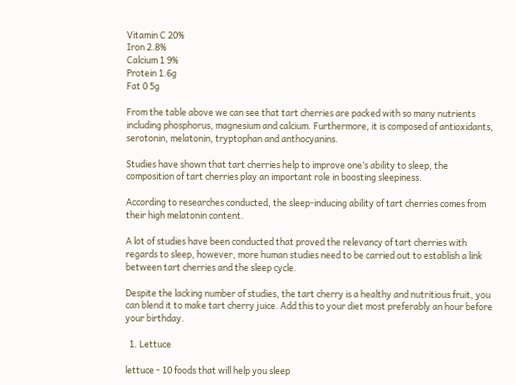Vitamin C 20%
Iron 2.8%
Calcium 1 9%
Protein 1.6g
Fat 0 5g

From the table above we can see that tart cherries are packed with so many nutrients including phosphorus, magnesium and calcium. Furthermore, it is composed of antioxidants, serotonin, melatonin, tryptophan and anthocyanins.

Studies have shown that tart cherries help to improve one’s ability to sleep, the composition of tart cherries play an important role in boosting sleepiness.

According to researches conducted, the sleep-inducing ability of tart cherries comes from their high melatonin content.

A lot of studies have been conducted that proved the relevancy of tart cherries with regards to sleep, however, more human studies need to be carried out to establish a link between tart cherries and the sleep cycle.

Despite the lacking number of studies, the tart cherry is a healthy and nutritious fruit, you can blend it to make tart cherry juice. Add this to your diet most preferably an hour before your birthday.

  1. Lettuce

lettuce - 10 foods that will help you sleep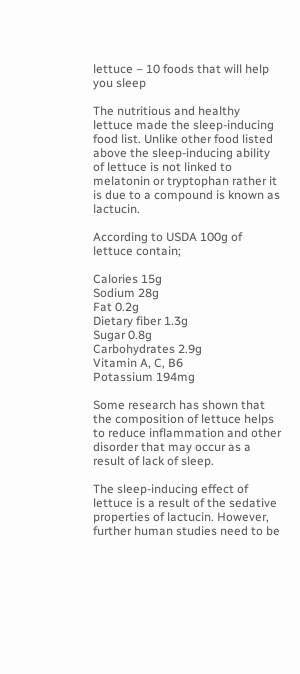lettuce – 10 foods that will help you sleep

The nutritious and healthy lettuce made the sleep-inducing food list. Unlike other food listed above the sleep-inducing ability of lettuce is not linked to melatonin or tryptophan rather it is due to a compound is known as lactucin.

According to USDA 100g of lettuce contain;

Calories 15g
Sodium 28g
Fat 0.2g
Dietary fiber 1.3g
Sugar 0.8g
Carbohydrates 2.9g
Vitamin A, C, B6
Potassium 194mg

Some research has shown that the composition of lettuce helps to reduce inflammation and other disorder that may occur as a result of lack of sleep.

The sleep-inducing effect of lettuce is a result of the sedative properties of lactucin. However, further human studies need to be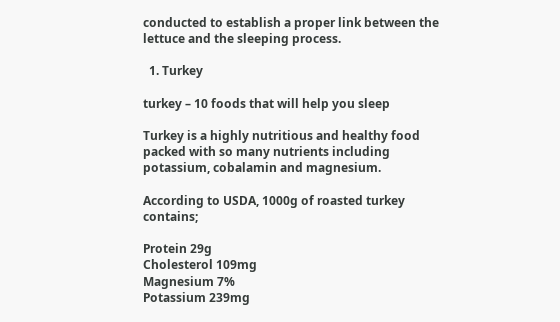conducted to establish a proper link between the lettuce and the sleeping process.

  1. Turkey

turkey – 10 foods that will help you sleep

Turkey is a highly nutritious and healthy food packed with so many nutrients including potassium, cobalamin and magnesium.

According to USDA, 1000g of roasted turkey contains;

Protein 29g
Cholesterol 109mg
Magnesium 7%
Potassium 239mg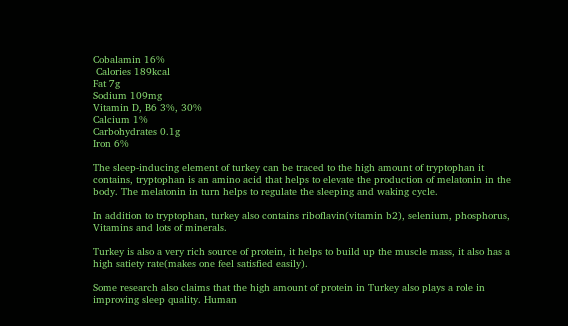Cobalamin 16%
 Calories 189kcal
Fat 7g
Sodium 109mg
Vitamin D, B6 3%, 30%
Calcium 1%
Carbohydrates 0.1g
Iron 6%

The sleep-inducing element of turkey can be traced to the high amount of tryptophan it contains, tryptophan is an amino acid that helps to elevate the production of melatonin in the body. The melatonin in turn helps to regulate the sleeping and waking cycle.

In addition to tryptophan, turkey also contains riboflavin(vitamin b2), selenium, phosphorus, Vitamins and lots of minerals.

Turkey is also a very rich source of protein, it helps to build up the muscle mass, it also has a high satiety rate(makes one feel satisfied easily).

Some research also claims that the high amount of protein in Turkey also plays a role in improving sleep quality. Human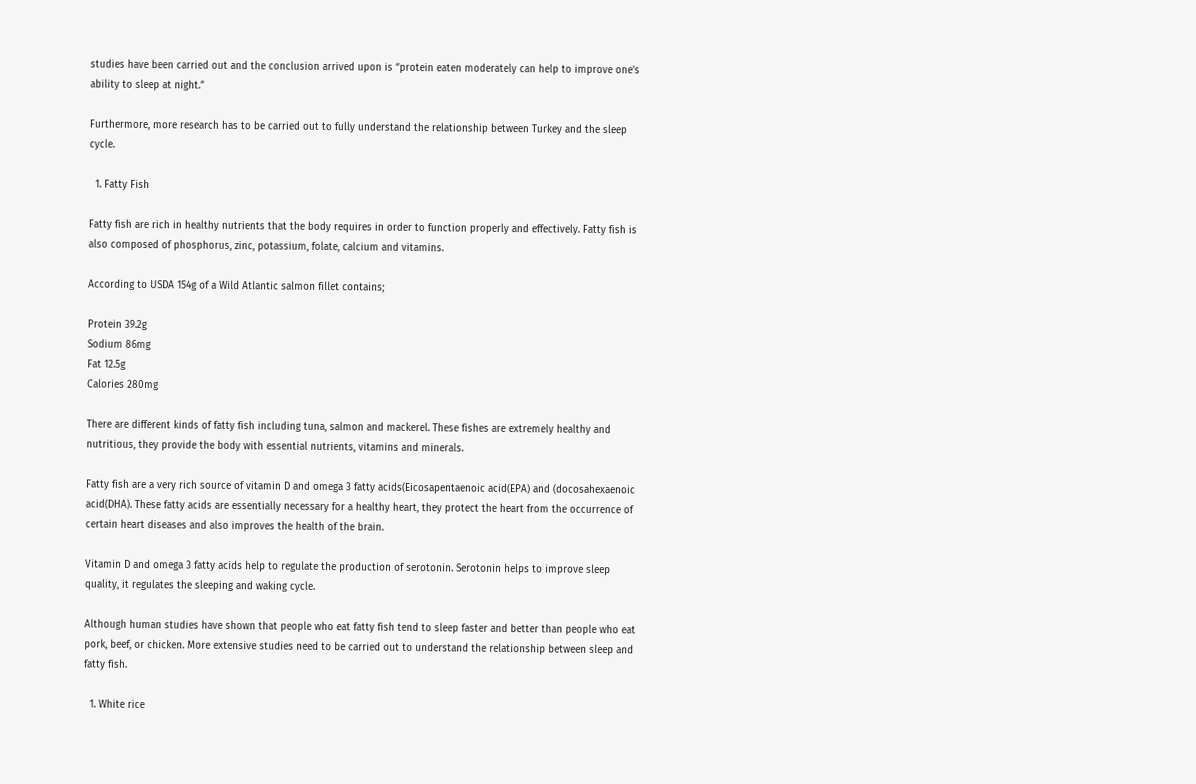studies have been carried out and the conclusion arrived upon is “protein eaten moderately can help to improve one’s ability to sleep at night.”

Furthermore, more research has to be carried out to fully understand the relationship between Turkey and the sleep cycle.

  1. Fatty Fish

Fatty fish are rich in healthy nutrients that the body requires in order to function properly and effectively. Fatty fish is also composed of phosphorus, zinc, potassium, folate, calcium and vitamins.

According to USDA 154g of a Wild Atlantic salmon fillet contains;

Protein 39.2g
Sodium 86mg
Fat 12.5g
Calories 280mg

There are different kinds of fatty fish including tuna, salmon and mackerel. These fishes are extremely healthy and nutritious, they provide the body with essential nutrients, vitamins and minerals.

Fatty fish are a very rich source of vitamin D and omega 3 fatty acids(Eicosapentaenoic acid(EPA) and (docosahexaenoic acid(DHA). These fatty acids are essentially necessary for a healthy heart, they protect the heart from the occurrence of certain heart diseases and also improves the health of the brain.

Vitamin D and omega 3 fatty acids help to regulate the production of serotonin. Serotonin helps to improve sleep quality, it regulates the sleeping and waking cycle.

Although human studies have shown that people who eat fatty fish tend to sleep faster and better than people who eat pork, beef, or chicken. More extensive studies need to be carried out to understand the relationship between sleep and fatty fish.

  1. White rice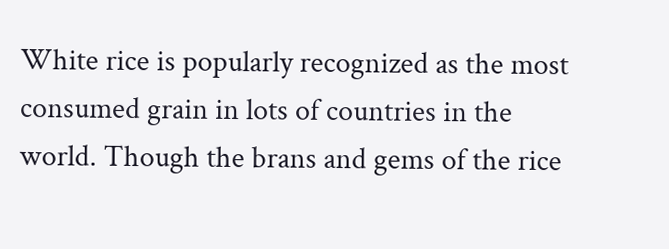White rice is popularly recognized as the most consumed grain in lots of countries in the world. Though the brans and gems of the rice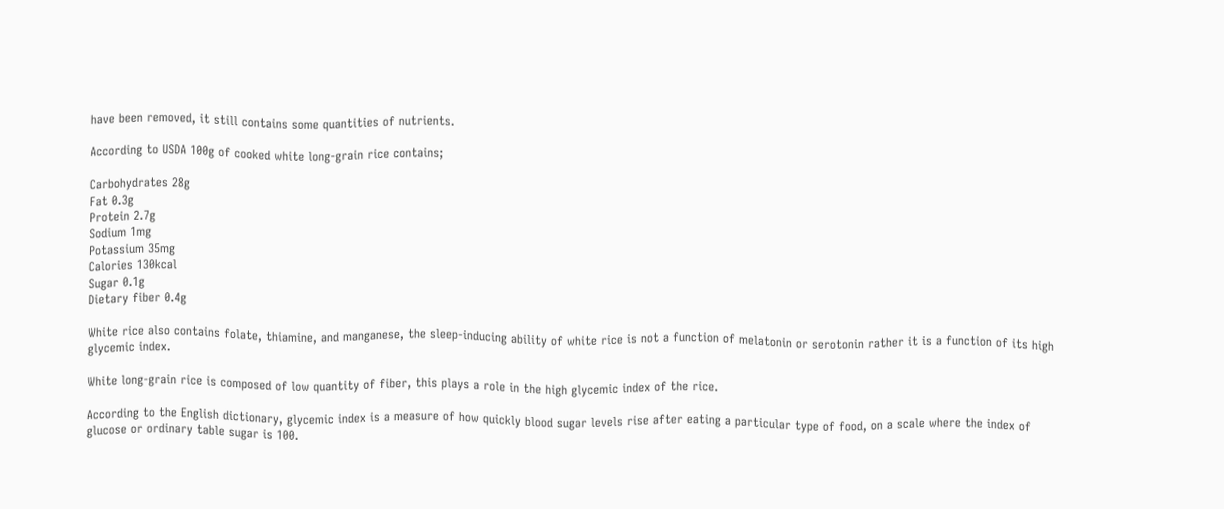have been removed, it still contains some quantities of nutrients.

According to USDA 100g of cooked white long-grain rice contains;

Carbohydrates 28g
Fat 0.3g
Protein 2.7g
Sodium 1mg
Potassium 35mg
Calories 130kcal
Sugar 0.1g
Dietary fiber 0.4g

White rice also contains folate, thiamine, and manganese, the sleep-inducing ability of white rice is not a function of melatonin or serotonin rather it is a function of its high glycemic index.

White long-grain rice is composed of low quantity of fiber, this plays a role in the high glycemic index of the rice.

According to the English dictionary, glycemic index is a measure of how quickly blood sugar levels rise after eating a particular type of food, on a scale where the index of glucose or ordinary table sugar is 100.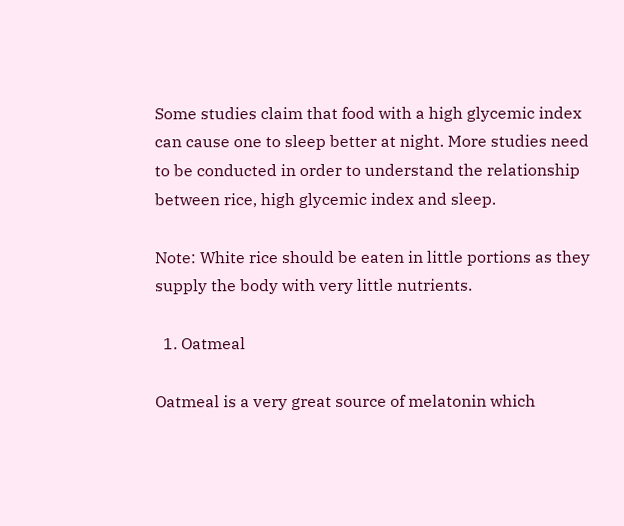Some studies claim that food with a high glycemic index can cause one to sleep better at night. More studies need to be conducted in order to understand the relationship between rice, high glycemic index and sleep.

Note: White rice should be eaten in little portions as they supply the body with very little nutrients.

  1. Oatmeal

Oatmeal is a very great source of melatonin which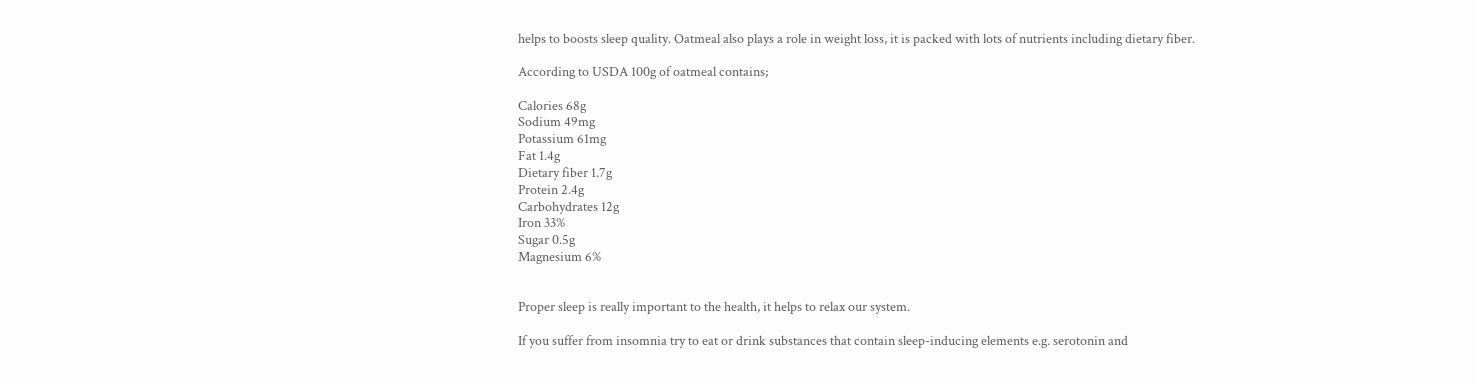helps to boosts sleep quality. Oatmeal also plays a role in weight loss, it is packed with lots of nutrients including dietary fiber.

According to USDA 100g of oatmeal contains;

Calories 68g
Sodium 49mg
Potassium 61mg
Fat 1.4g
Dietary fiber 1.7g
Protein 2.4g
Carbohydrates 12g
Iron 33%
Sugar 0.5g
Magnesium 6%


Proper sleep is really important to the health, it helps to relax our system.

If you suffer from insomnia try to eat or drink substances that contain sleep-inducing elements e.g. serotonin and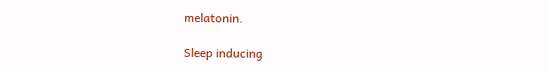melatonin.

Sleep inducing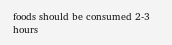foods should be consumed 2-3 hours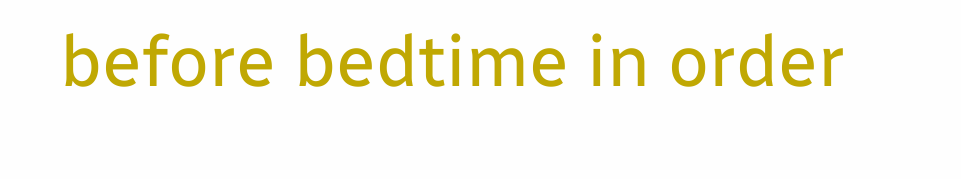before bedtime in order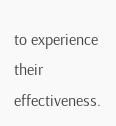to experience their effectiveness.